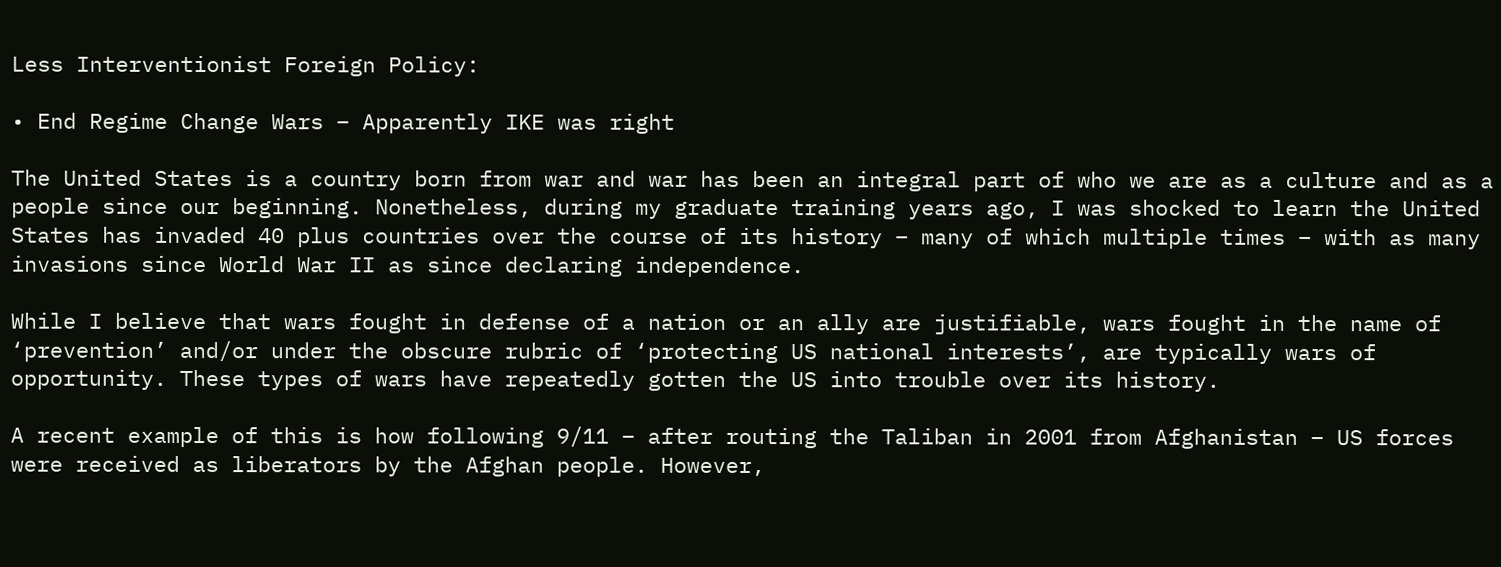Less Interventionist Foreign Policy:

• End Regime Change Wars – Apparently IKE was right

The United States is a country born from war and war has been an integral part of who we are as a culture and as a people since our beginning. Nonetheless, during my graduate training years ago, I was shocked to learn the United States has invaded 40 plus countries over the course of its history – many of which multiple times – with as many invasions since World War II as since declaring independence.

While I believe that wars fought in defense of a nation or an ally are justifiable, wars fought in the name of ‘prevention’ and/or under the obscure rubric of ‘protecting US national interests’, are typically wars of opportunity. These types of wars have repeatedly gotten the US into trouble over its history.

A recent example of this is how following 9/11 – after routing the Taliban in 2001 from Afghanistan – US forces were received as liberators by the Afghan people. However,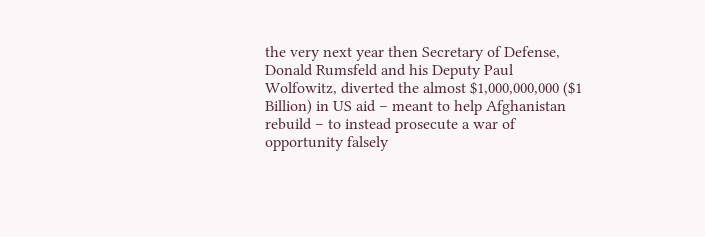the very next year then Secretary of Defense, Donald Rumsfeld and his Deputy Paul Wolfowitz, diverted the almost $1,000,000,000 ($1 Billion) in US aid – meant to help Afghanistan rebuild – to instead prosecute a war of opportunity falsely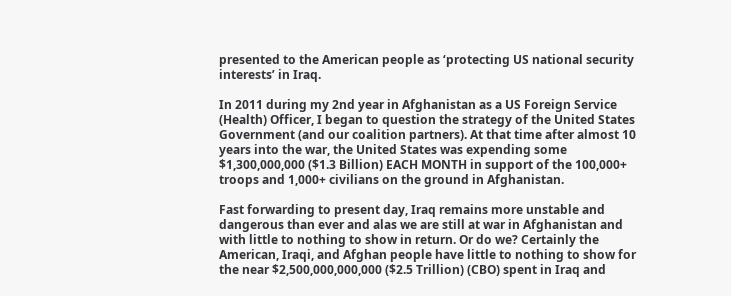presented to the American people as ‘protecting US national security interests’ in Iraq.

In 2011 during my 2nd year in Afghanistan as a US Foreign Service (Health) Officer, I began to question the strategy of the United States Government (and our coalition partners). At that time after almost 10 years into the war, the United States was expending some $1,300,000,000 ($1.3 Billion) EACH MONTH in support of the 100,000+ troops and 1,000+ civilians on the ground in Afghanistan.

Fast forwarding to present day, Iraq remains more unstable and dangerous than ever and alas we are still at war in Afghanistan and with little to nothing to show in return. Or do we? Certainly the American, Iraqi, and Afghan people have little to nothing to show for the near $2,500,000,000,000 ($2.5 Trillion) (CBO) spent in Iraq and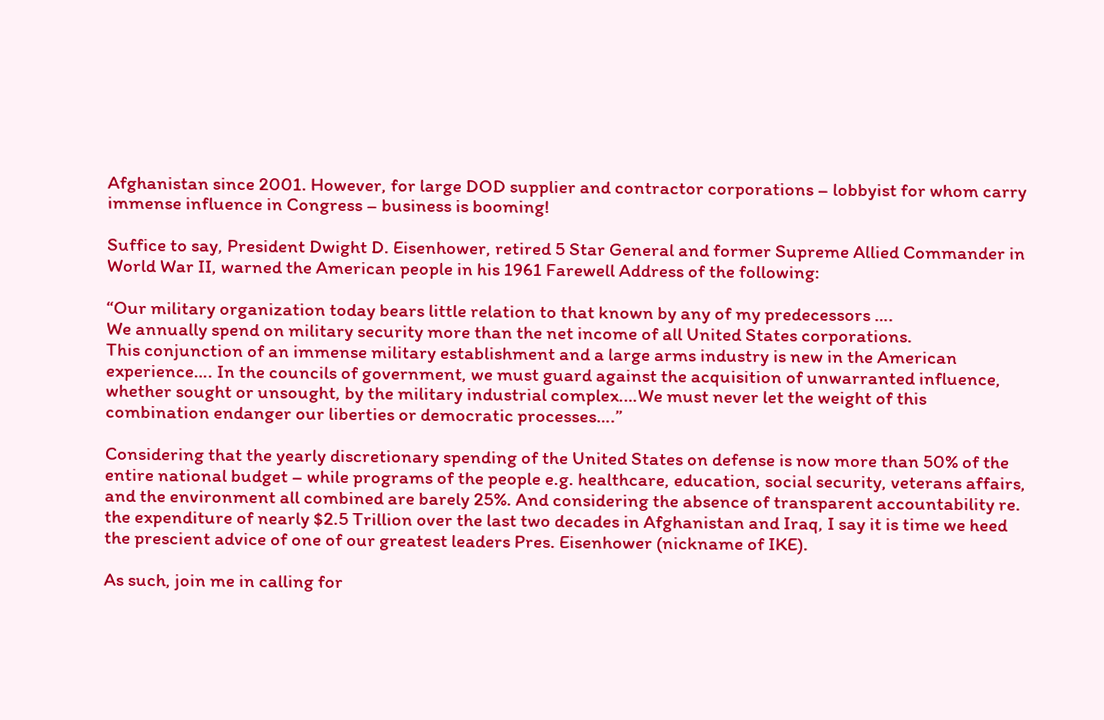Afghanistan since 2001. However, for large DOD supplier and contractor corporations – lobbyist for whom carry immense influence in Congress – business is booming!

Suffice to say, President Dwight D. Eisenhower, retired 5 Star General and former Supreme Allied Commander in World War II, warned the American people in his 1961 Farewell Address of the following:

“Our military organization today bears little relation to that known by any of my predecessors ….
We annually spend on military security more than the net income of all United States corporations.
This conjunction of an immense military establishment and a large arms industry is new in the American experience…. In the councils of government, we must guard against the acquisition of unwarranted influence, whether sought or unsought, by the military industrial complex.…We must never let the weight of this combination endanger our liberties or democratic processes….”

Considering that the yearly discretionary spending of the United States on defense is now more than 50% of the entire national budget – while programs of the people e.g. healthcare, education, social security, veterans affairs, and the environment all combined are barely 25%. And considering the absence of transparent accountability re. the expenditure of nearly $2.5 Trillion over the last two decades in Afghanistan and Iraq, I say it is time we heed the prescient advice of one of our greatest leaders Pres. Eisenhower (nickname of IKE).

As such, join me in calling for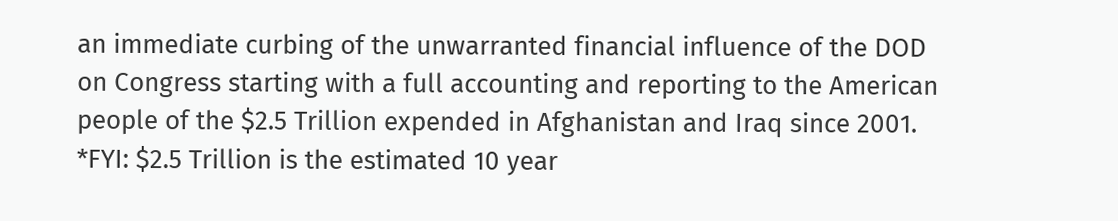an immediate curbing of the unwarranted financial influence of the DOD on Congress starting with a full accounting and reporting to the American people of the $2.5 Trillion expended in Afghanistan and Iraq since 2001. *FYI: $2.5 Trillion is the estimated 10 year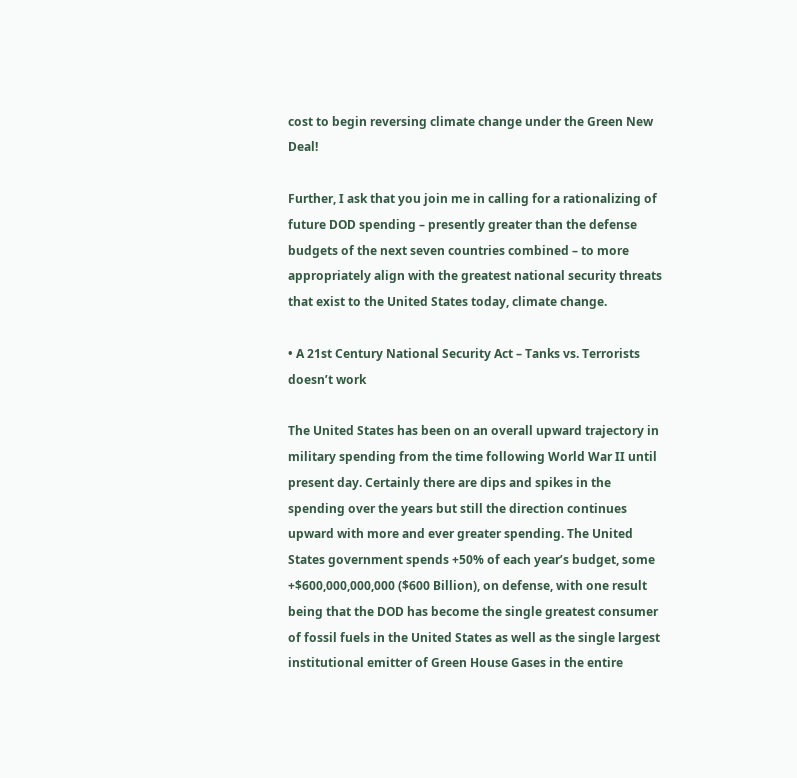cost to begin reversing climate change under the Green New Deal!

Further, I ask that you join me in calling for a rationalizing of future DOD spending – presently greater than the defense budgets of the next seven countries combined – to more appropriately align with the greatest national security threats that exist to the United States today, climate change.

• A 21st Century National Security Act – Tanks vs. Terrorists doesn’t work

The United States has been on an overall upward trajectory in military spending from the time following World War II until present day. Certainly there are dips and spikes in the spending over the years but still the direction continues upward with more and ever greater spending. The United States government spends +50% of each year’s budget, some +$600,000,000,000 ($600 Billion), on defense, with one result being that the DOD has become the single greatest consumer of fossil fuels in the United States as well as the single largest institutional emitter of Green House Gases in the entire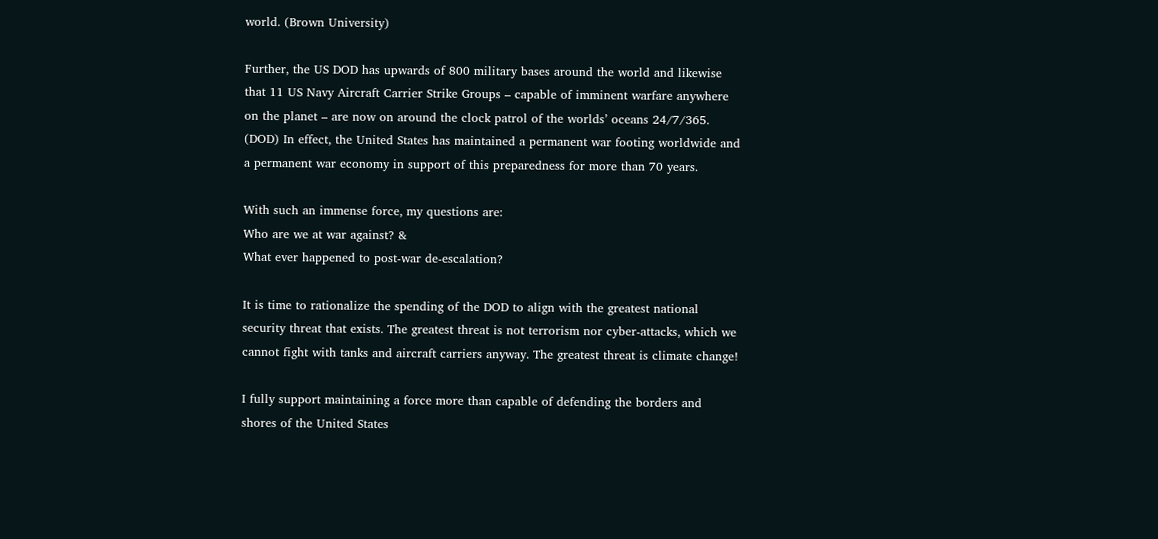world. (Brown University)

Further, the US DOD has upwards of 800 military bases around the world and likewise that 11 US Navy Aircraft Carrier Strike Groups – capable of imminent warfare anywhere on the planet – are now on around the clock patrol of the worlds’ oceans 24/7/365. (DOD) In effect, the United States has maintained a permanent war footing worldwide and a permanent war economy in support of this preparedness for more than 70 years.

With such an immense force, my questions are:
Who are we at war against? &
What ever happened to post-war de-escalation?

It is time to rationalize the spending of the DOD to align with the greatest national security threat that exists. The greatest threat is not terrorism nor cyber-attacks, which we cannot fight with tanks and aircraft carriers anyway. The greatest threat is climate change!

I fully support maintaining a force more than capable of defending the borders and shores of the United States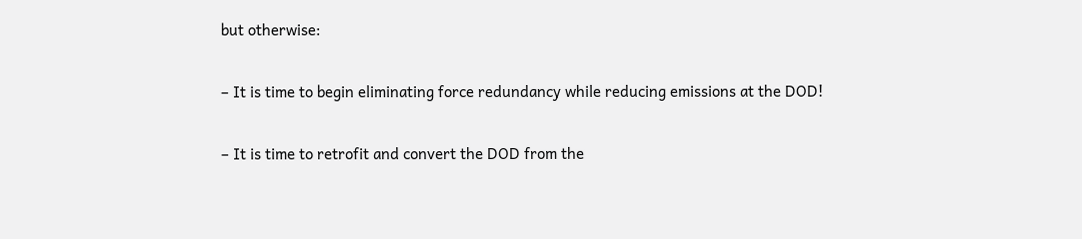but otherwise:

– It is time to begin eliminating force redundancy while reducing emissions at the DOD!

– It is time to retrofit and convert the DOD from the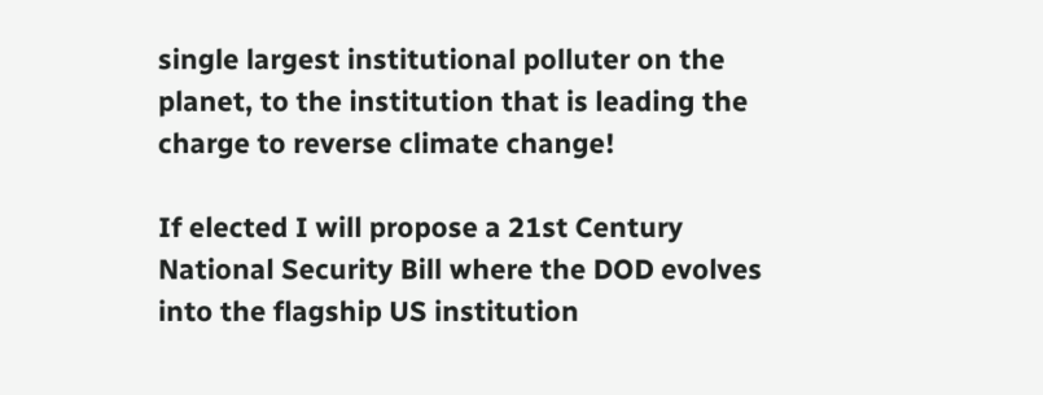single largest institutional polluter on the planet, to the institution that is leading the charge to reverse climate change!

If elected I will propose a 21st Century National Security Bill where the DOD evolves into the flagship US institution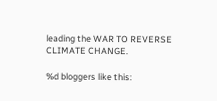leading the WAR TO REVERSE CLIMATE CHANGE.

%d bloggers like this: